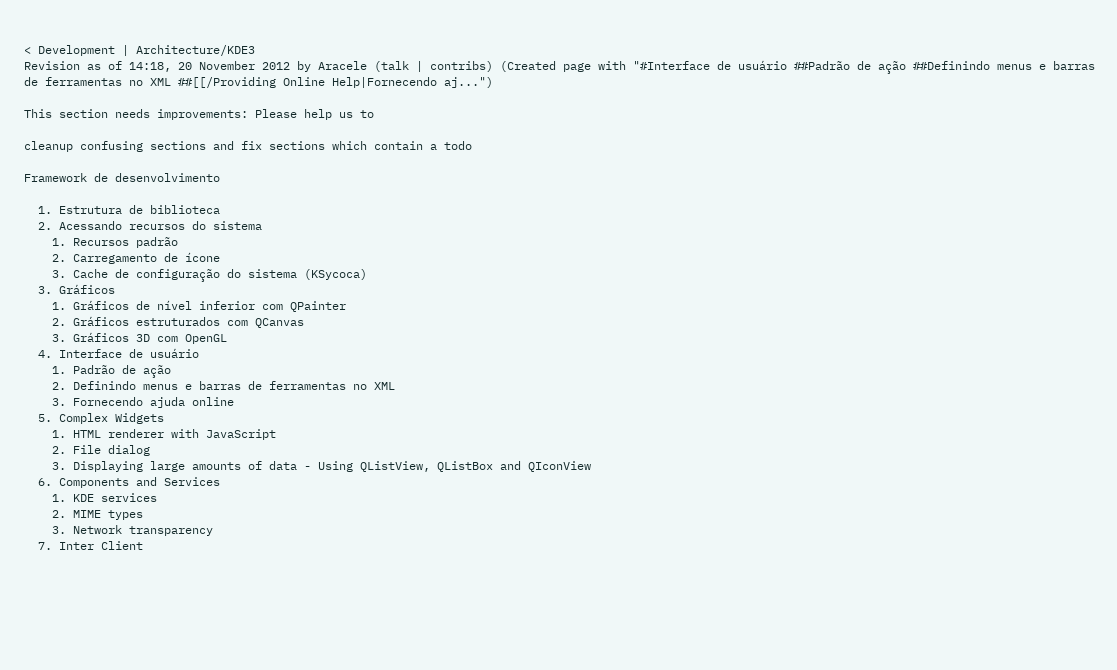< Development | Architecture/KDE3
Revision as of 14:18, 20 November 2012 by Aracele (talk | contribs) (Created page with "#Interface de usuário ##Padrão de ação ##Definindo menus e barras de ferramentas no XML ##[[/Providing Online Help|Fornecendo aj...")

This section needs improvements: Please help us to

cleanup confusing sections and fix sections which contain a todo

Framework de desenvolvimento

  1. Estrutura de biblioteca
  2. Acessando recursos do sistema
    1. Recursos padrão
    2. Carregamento de ícone
    3. Cache de configuração do sistema (KSycoca)
  3. Gráficos
    1. Gráficos de nível inferior com QPainter
    2. Gráficos estruturados com QCanvas
    3. Gráficos 3D com OpenGL
  4. Interface de usuário
    1. Padrão de ação
    2. Definindo menus e barras de ferramentas no XML
    3. Fornecendo ajuda online
  5. Complex Widgets
    1. HTML renderer with JavaScript
    2. File dialog
    3. Displaying large amounts of data - Using QListView, QListBox and QIconView
  6. Components and Services
    1. KDE services
    2. MIME types
    3. Network transparency
  7. Inter Client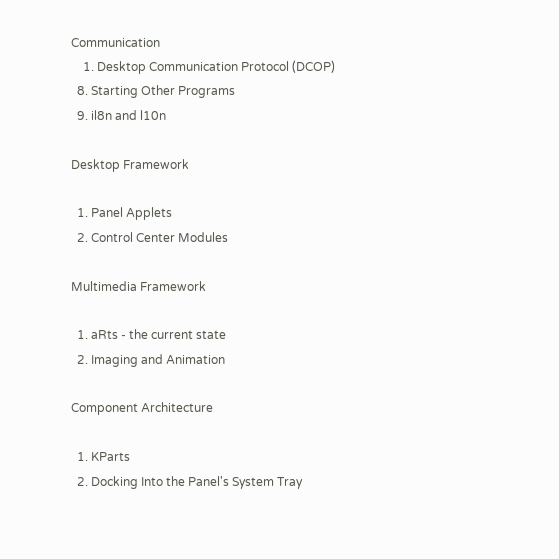Communication
    1. Desktop Communication Protocol (DCOP)
  8. Starting Other Programs
  9. il8n and l10n

Desktop Framework

  1. Panel Applets
  2. Control Center Modules

Multimedia Framework

  1. aRts - the current state
  2. Imaging and Animation

Component Architecture

  1. KParts
  2. Docking Into the Panel's System Tray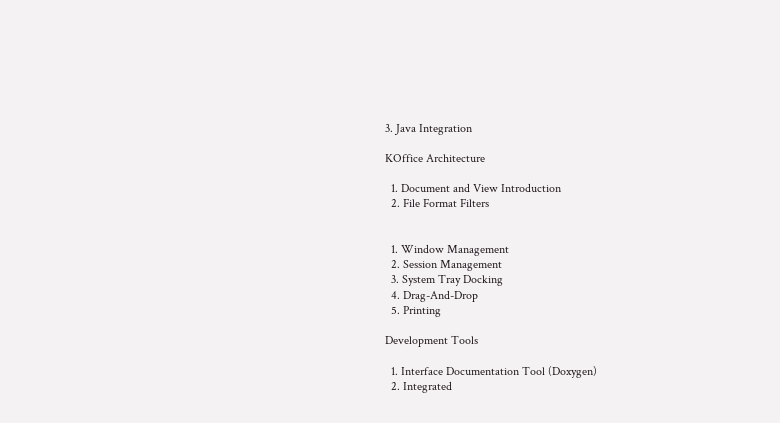3. Java Integration

KOffice Architecture

  1. Document and View Introduction
  2. File Format Filters


  1. Window Management
  2. Session Management
  3. System Tray Docking
  4. Drag-And-Drop
  5. Printing

Development Tools

  1. Interface Documentation Tool (Doxygen)
  2. Integrated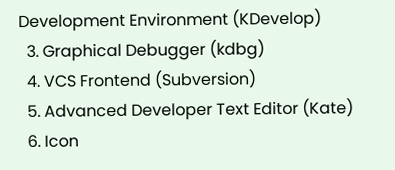Development Environment (KDevelop)
  3. Graphical Debugger (kdbg)
  4. VCS Frontend (Subversion)
  5. Advanced Developer Text Editor (Kate)
  6. Icon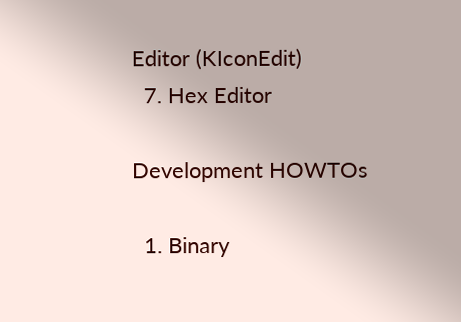Editor (KIconEdit)
  7. Hex Editor

Development HOWTOs

  1. Binary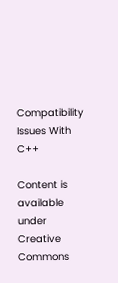Compatibility Issues With C++

Content is available under Creative Commons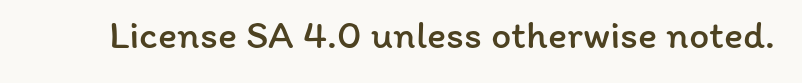License SA 4.0 unless otherwise noted.